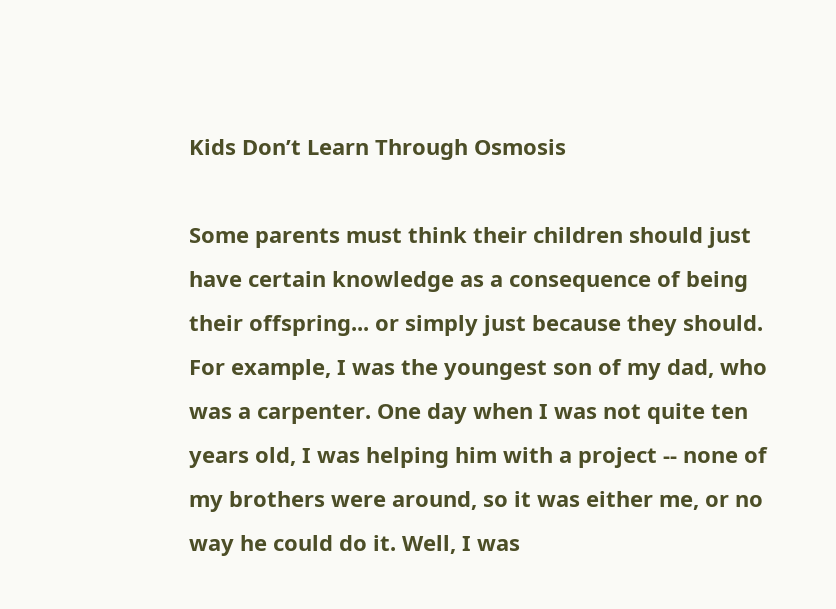Kids Don’t Learn Through Osmosis

Some parents must think their children should just have certain knowledge as a consequence of being their offspring... or simply just because they should. For example, I was the youngest son of my dad, who was a carpenter. One day when I was not quite ten years old, I was helping him with a project -- none of my brothers were around, so it was either me, or no way he could do it. Well, I was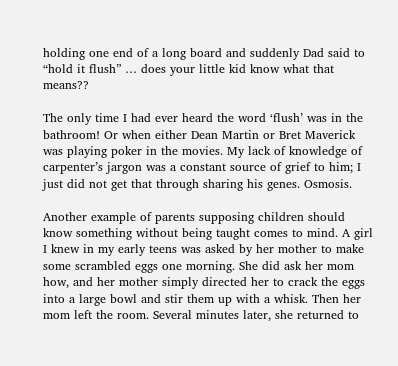holding one end of a long board and suddenly Dad said to “hold it flush” … does your little kid know what that means??

The only time I had ever heard the word ‘flush’ was in the bathroom! Or when either Dean Martin or Bret Maverick was playing poker in the movies. My lack of knowledge of carpenter’s jargon was a constant source of grief to him; I just did not get that through sharing his genes. Osmosis.

Another example of parents supposing children should know something without being taught comes to mind. A girl I knew in my early teens was asked by her mother to make some scrambled eggs one morning. She did ask her mom how, and her mother simply directed her to crack the eggs into a large bowl and stir them up with a whisk. Then her mom left the room. Several minutes later, she returned to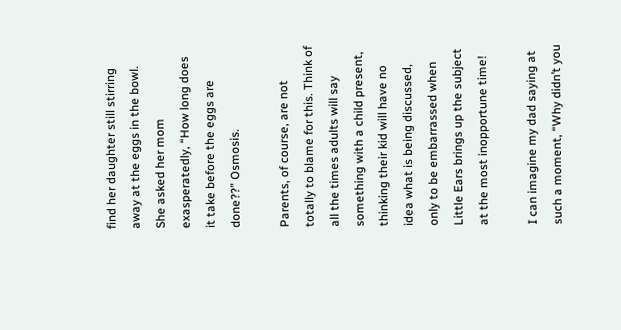find her daughter still stirring away at the eggs in the bowl. She asked her mom exasperatedly, “How long does it take before the eggs are done??” Osmosis.

Parents, of course, are not totally to blame for this. Think of all the times adults will say something with a child present, thinking their kid will have no idea what is being discussed, only to be embarrassed when Little Ears brings up the subject at the most inopportune time!

I can imagine my dad saying at such a moment, “Why didn’t you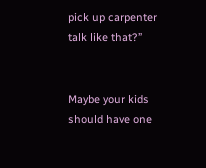pick up carpenter talk like that?”


Maybe your kids should have one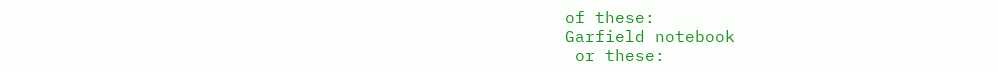of these:
Garfield notebook
 or these: